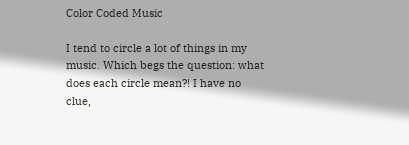Color Coded Music

I tend to circle a lot of things in my music. Which begs the question: what does each circle mean?! I have no clue,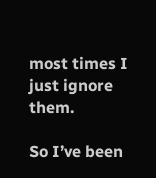most times I just ignore them.

So I’ve been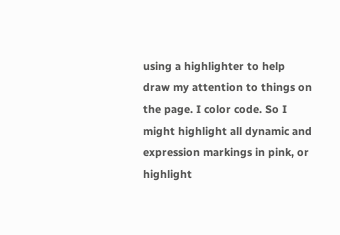using a highlighter to help draw my attention to things on the page. I color code. So I might highlight all dynamic and expression markings in pink, or highlight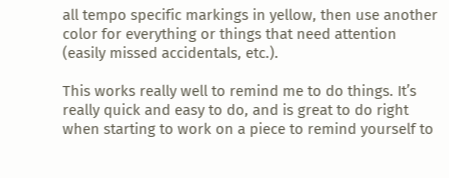all tempo specific markings in yellow, then use another color for everything or things that need attention (easily missed accidentals, etc.).

This works really well to remind me to do things. It’s really quick and easy to do, and is great to do right when starting to work on a piece to remind yourself to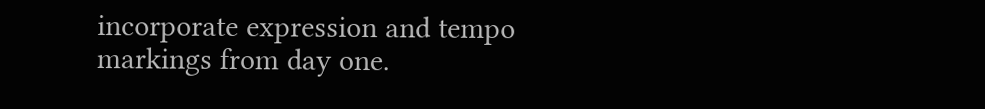incorporate expression and tempo markings from day one.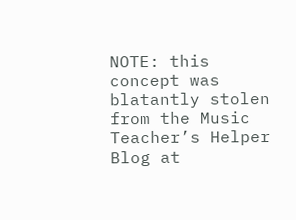NOTE: this concept was blatantly stolen from the Music Teacher’s Helper Blog at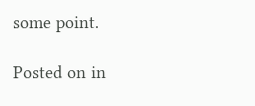some point.

Posted on in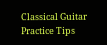Classical Guitar Practice Tips